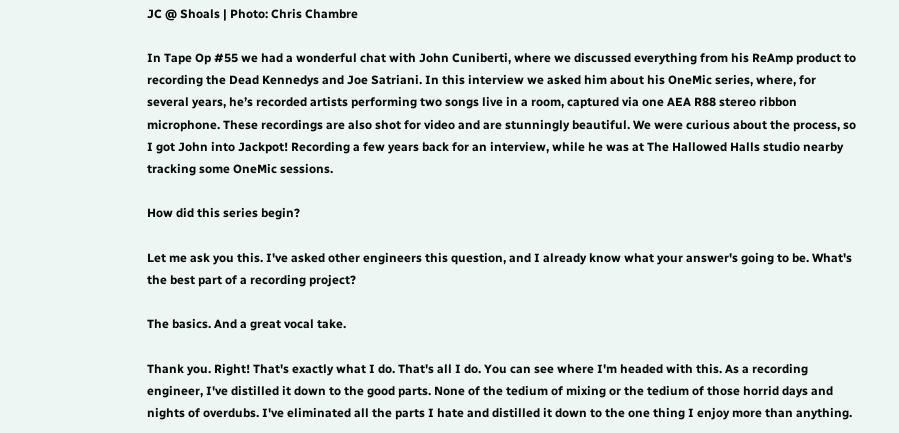JC @ Shoals | Photo: Chris Chambre

In Tape Op #55 we had a wonderful chat with John Cuniberti, where we discussed everything from his ReAmp product to recording the Dead Kennedys and Joe Satriani. In this interview we asked him about his OneMic series, where, for several years, he’s recorded artists performing two songs live in a room, captured via one AEA R88 stereo ribbon microphone. These recordings are also shot for video and are stunningly beautiful. We were curious about the process, so I got John into Jackpot! Recording a few years back for an interview, while he was at The Hallowed Halls studio nearby tracking some OneMic sessions.

How did this series begin?

Let me ask you this. I've asked other engineers this question, and I already know what your answer's going to be. What's the best part of a recording project?

The basics. And a great vocal take.

Thank you. Right! That's exactly what I do. That's all I do. You can see where I'm headed with this. As a recording engineer, I've distilled it down to the good parts. None of the tedium of mixing or the tedium of those horrid days and nights of overdubs. I've eliminated all the parts I hate and distilled it down to the one thing I enjoy more than anything.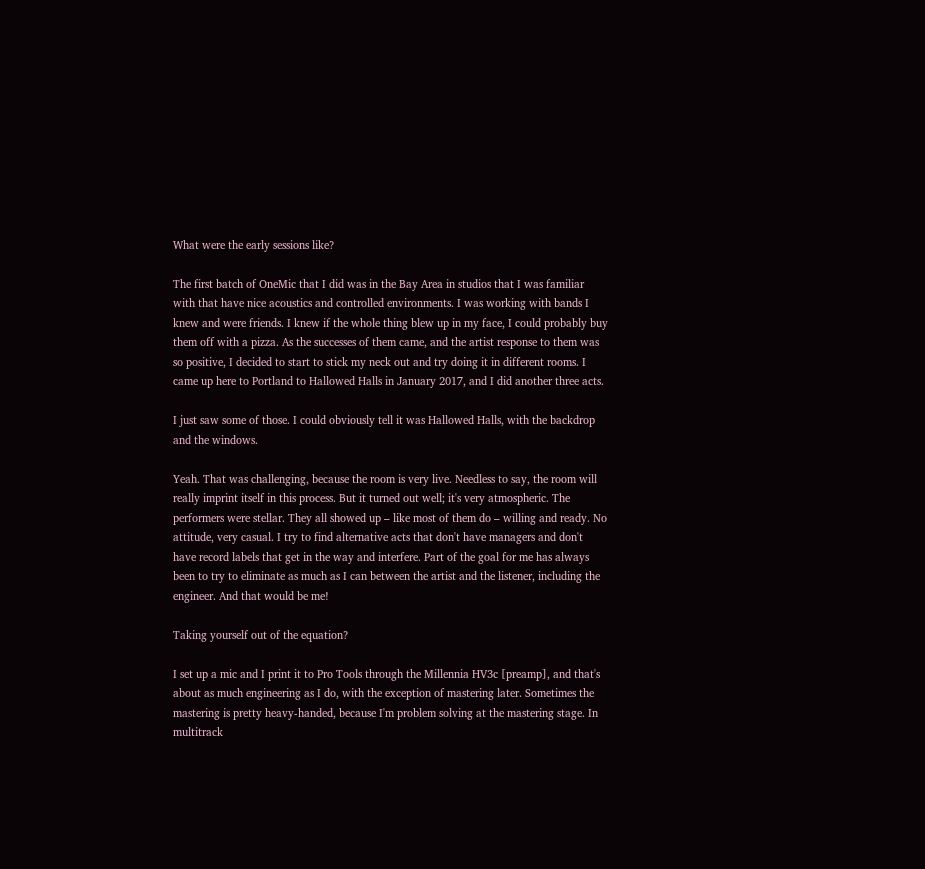What were the early sessions like?

The first batch of OneMic that I did was in the Bay Area in studios that I was familiar with that have nice acoustics and controlled environments. I was working with bands I knew and were friends. I knew if the whole thing blew up in my face, I could probably buy them off with a pizza. As the successes of them came, and the artist response to them was so positive, I decided to start to stick my neck out and try doing it in different rooms. I came up here to Portland to Hallowed Halls in January 2017, and I did another three acts.

I just saw some of those. I could obviously tell it was Hallowed Halls, with the backdrop and the windows.

Yeah. That was challenging, because the room is very live. Needless to say, the room will really imprint itself in this process. But it turned out well; it's very atmospheric. The performers were stellar. They all showed up – like most of them do – willing and ready. No attitude, very casual. I try to find alternative acts that don't have managers and don't have record labels that get in the way and interfere. Part of the goal for me has always been to try to eliminate as much as I can between the artist and the listener, including the engineer. And that would be me!

Taking yourself out of the equation?

I set up a mic and I print it to Pro Tools through the Millennia HV3c [preamp], and that's about as much engineering as I do, with the exception of mastering later. Sometimes the mastering is pretty heavy-handed, because I'm problem solving at the mastering stage. In multitrack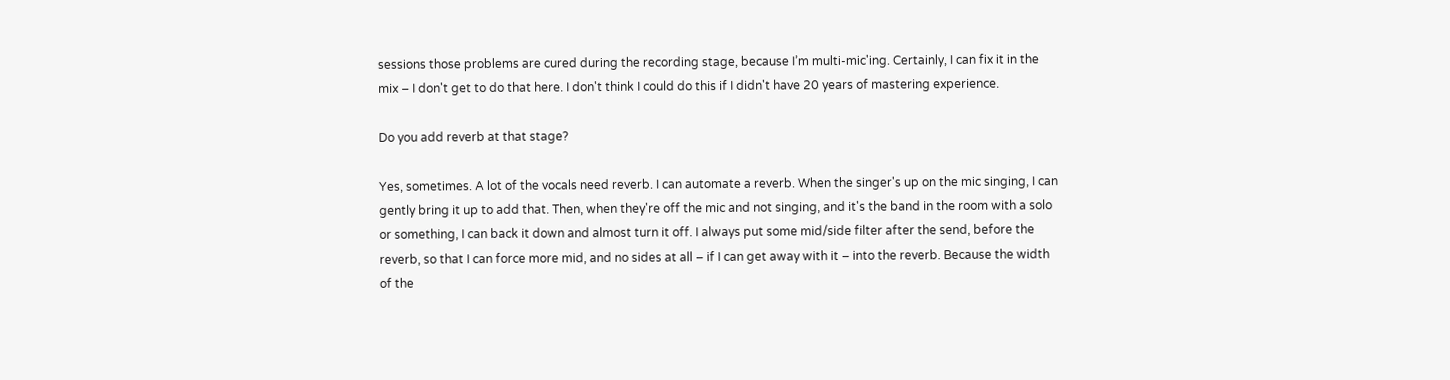sessions those problems are cured during the recording stage, because I’m multi-mic'ing. Certainly, I can fix it in the mix – I don't get to do that here. I don't think I could do this if I didn't have 20 years of mastering experience.

Do you add reverb at that stage?

Yes, sometimes. A lot of the vocals need reverb. I can automate a reverb. When the singer's up on the mic singing, I can gently bring it up to add that. Then, when they're off the mic and not singing, and it's the band in the room with a solo or something, I can back it down and almost turn it off. I always put some mid/side filter after the send, before the reverb, so that I can force more mid, and no sides at all – if I can get away with it – into the reverb. Because the width of the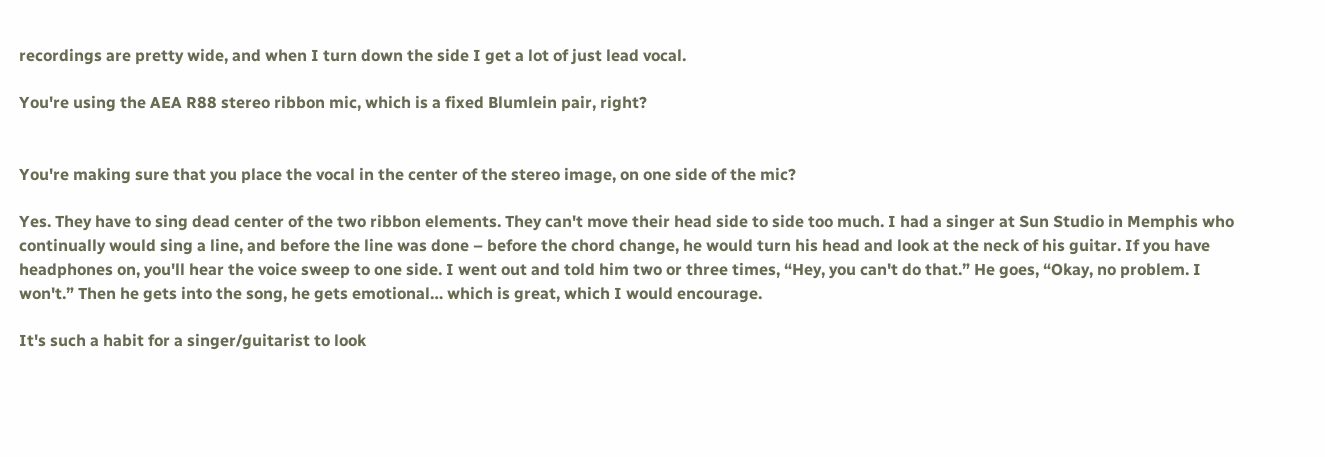recordings are pretty wide, and when I turn down the side I get a lot of just lead vocal.

You're using the AEA R88 stereo ribbon mic, which is a fixed Blumlein pair, right?


You're making sure that you place the vocal in the center of the stereo image, on one side of the mic?

Yes. They have to sing dead center of the two ribbon elements. They can't move their head side to side too much. I had a singer at Sun Studio in Memphis who continually would sing a line, and before the line was done – before the chord change, he would turn his head and look at the neck of his guitar. If you have headphones on, you'll hear the voice sweep to one side. I went out and told him two or three times, “Hey, you can't do that.” He goes, “Okay, no problem. I won't.” Then he gets into the song, he gets emotional… which is great, which I would encourage.

It's such a habit for a singer/guitarist to look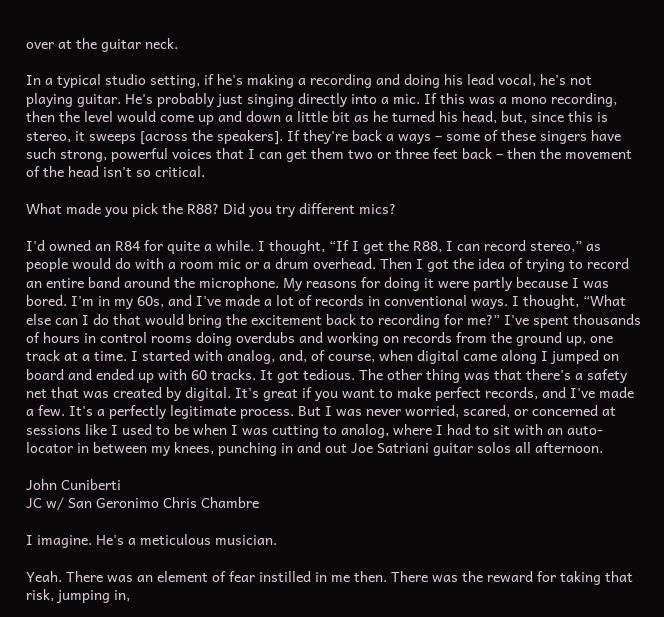over at the guitar neck.

In a typical studio setting, if he's making a recording and doing his lead vocal, he's not playing guitar. He's probably just singing directly into a mic. If this was a mono recording, then the level would come up and down a little bit as he turned his head, but, since this is stereo, it sweeps [across the speakers]. If they're back a ways – some of these singers have such strong, powerful voices that I can get them two or three feet back – then the movement of the head isn't so critical.

What made you pick the R88? Did you try different mics?

I'd owned an R84 for quite a while. I thought, “If I get the R88, I can record stereo,” as people would do with a room mic or a drum overhead. Then I got the idea of trying to record an entire band around the microphone. My reasons for doing it were partly because I was bored. I'm in my 60s, and I've made a lot of records in conventional ways. I thought, “What else can I do that would bring the excitement back to recording for me?” I've spent thousands of hours in control rooms doing overdubs and working on records from the ground up, one track at a time. I started with analog, and, of course, when digital came along I jumped on board and ended up with 60 tracks. It got tedious. The other thing was that there's a safety net that was created by digital. It's great if you want to make perfect records, and I've made a few. It's a perfectly legitimate process. But I was never worried, scared, or concerned at sessions like I used to be when I was cutting to analog, where I had to sit with an auto-locator in between my knees, punching in and out Joe Satriani guitar solos all afternoon.

John Cuniberti
JC w/ San Geronimo Chris Chambre

I imagine. He's a meticulous musician.

Yeah. There was an element of fear instilled in me then. There was the reward for taking that risk, jumping in,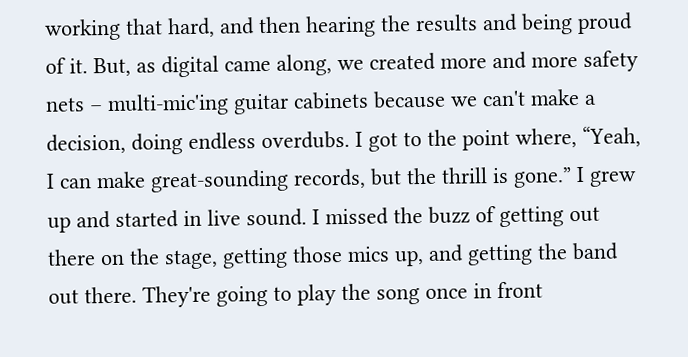working that hard, and then hearing the results and being proud of it. But, as digital came along, we created more and more safety nets – multi-mic'ing guitar cabinets because we can't make a decision, doing endless overdubs. I got to the point where, “Yeah, I can make great-sounding records, but the thrill is gone.” I grew up and started in live sound. I missed the buzz of getting out there on the stage, getting those mics up, and getting the band out there. They're going to play the song once in front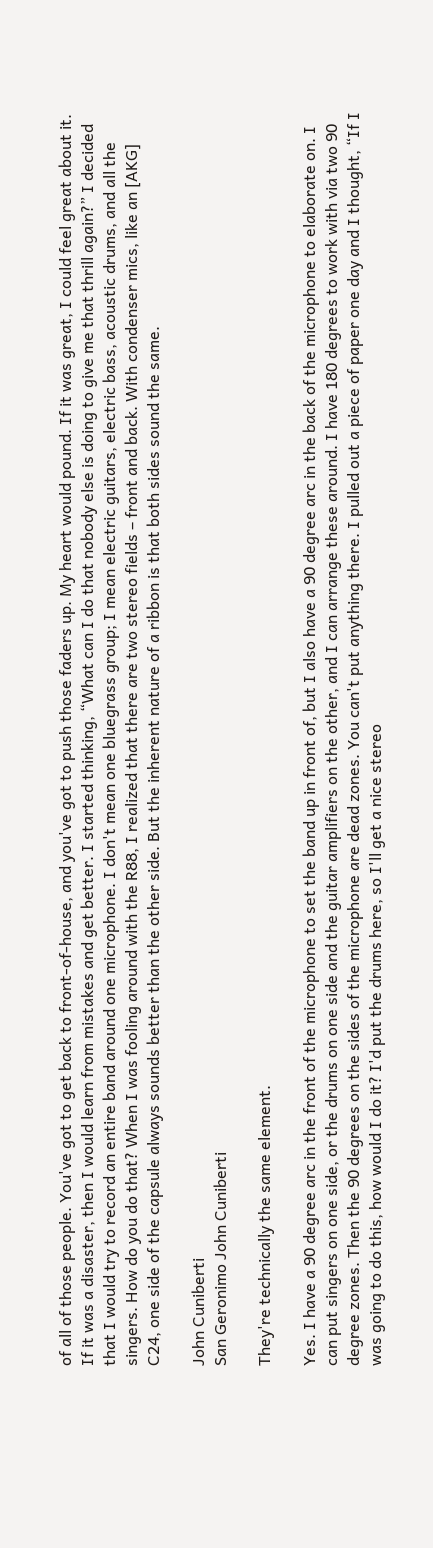of all of those people. You've got to get back to front-of-house, and you've got to push those faders up. My heart would pound. If it was great, I could feel great about it. If it was a disaster, then I would learn from mistakes and get better. I started thinking, “What can I do that nobody else is doing to give me that thrill again?” I decided that I would try to record an entire band around one microphone. I don't mean one bluegrass group; I mean electric guitars, electric bass, acoustic drums, and all the singers. How do you do that? When I was fooling around with the R88, I realized that there are two stereo fields – front and back. With condenser mics, like an [AKG] C24, one side of the capsule always sounds better than the other side. But the inherent nature of a ribbon is that both sides sound the same.

John Cuniberti
San Geronimo John Cuniberti

They're technically the same element.

Yes. I have a 90 degree arc in the front of the microphone to set the band up in front of, but I also have a 90 degree arc in the back of the microphone to elaborate on. I can put singers on one side, or the drums on one side and the guitar amplifiers on the other, and I can arrange these around. I have 180 degrees to work with via two 90 degree zones. Then the 90 degrees on the sides of the microphone are dead zones. You can't put anything there. I pulled out a piece of paper one day and I thought, “If I was going to do this, how would I do it? I'd put the drums here, so I'll get a nice stereo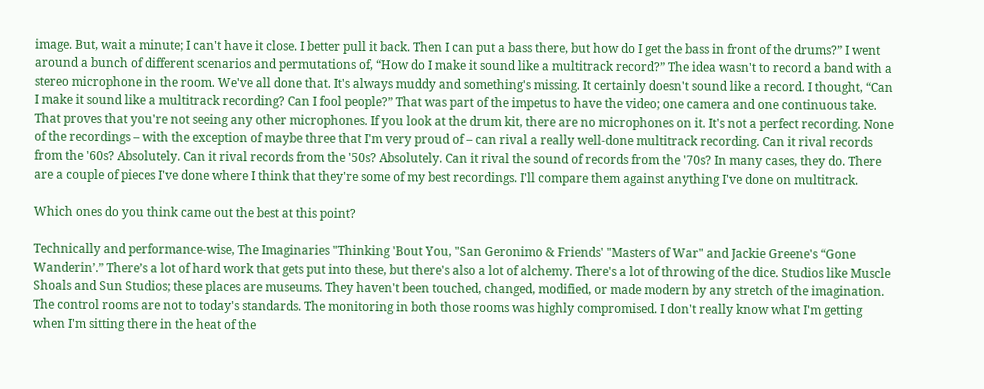image. But, wait a minute; I can't have it close. I better pull it back. Then I can put a bass there, but how do I get the bass in front of the drums?” I went around a bunch of different scenarios and permutations of, “How do I make it sound like a multitrack record?” The idea wasn't to record a band with a stereo microphone in the room. We've all done that. It's always muddy and something's missing. It certainly doesn't sound like a record. I thought, “Can I make it sound like a multitrack recording? Can I fool people?” That was part of the impetus to have the video; one camera and one continuous take. That proves that you're not seeing any other microphones. If you look at the drum kit, there are no microphones on it. It's not a perfect recording. None of the recordings – with the exception of maybe three that I'm very proud of – can rival a really well-done multitrack recording. Can it rival records from the '60s? Absolutely. Can it rival records from the '50s? Absolutely. Can it rival the sound of records from the '70s? In many cases, they do. There are a couple of pieces I've done where I think that they're some of my best recordings. I'll compare them against anything I've done on multitrack.

Which ones do you think came out the best at this point?

Technically and performance-wise, The Imaginaries "Thinking 'Bout You, "San Geronimo & Friends' "Masters of War" and Jackie Greene's “Gone Wanderin’.” There’s a lot of hard work that gets put into these, but there's also a lot of alchemy. There's a lot of throwing of the dice. Studios like Muscle Shoals and Sun Studios; these places are museums. They haven't been touched, changed, modified, or made modern by any stretch of the imagination. The control rooms are not to today's standards. The monitoring in both those rooms was highly compromised. I don't really know what I'm getting when I'm sitting there in the heat of the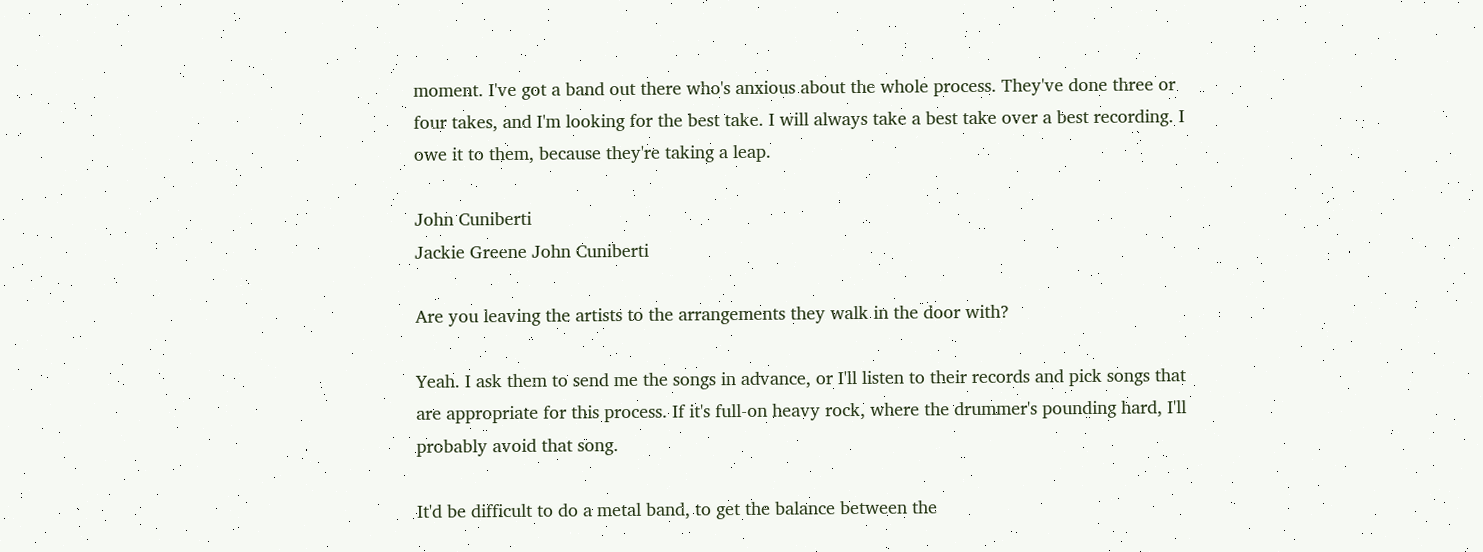moment. I've got a band out there who's anxious about the whole process. They've done three or four takes, and I'm looking for the best take. I will always take a best take over a best recording. I owe it to them, because they're taking a leap.

John Cuniberti
Jackie Greene John Cuniberti

Are you leaving the artists to the arrangements they walk in the door with?

Yeah. I ask them to send me the songs in advance, or I'll listen to their records and pick songs that are appropriate for this process. If it's full-on heavy rock, where the drummer's pounding hard, I'll probably avoid that song.

It'd be difficult to do a metal band, to get the balance between the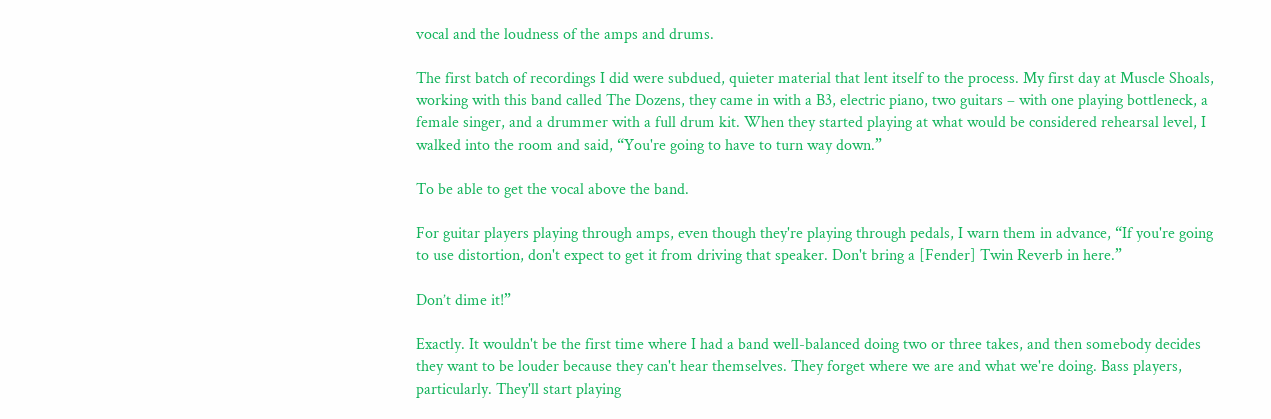vocal and the loudness of the amps and drums.

The first batch of recordings I did were subdued, quieter material that lent itself to the process. My first day at Muscle Shoals, working with this band called The Dozens, they came in with a B3, electric piano, two guitars – with one playing bottleneck, a female singer, and a drummer with a full drum kit. When they started playing at what would be considered rehearsal level, I walked into the room and said, “You're going to have to turn way down.”

To be able to get the vocal above the band.

For guitar players playing through amps, even though they're playing through pedals, I warn them in advance, “If you're going to use distortion, don't expect to get it from driving that speaker. Don't bring a [Fender] Twin Reverb in here.”

Don’t dime it!”

Exactly. It wouldn't be the first time where I had a band well-balanced doing two or three takes, and then somebody decides they want to be louder because they can't hear themselves. They forget where we are and what we're doing. Bass players, particularly. They'll start playing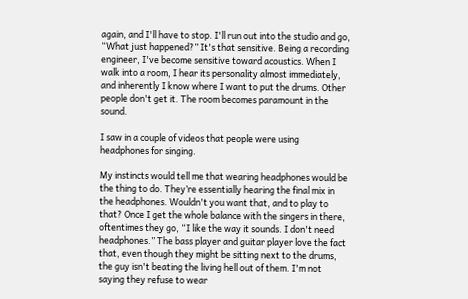again, and I'll have to stop. I'll run out into the studio and go, “What just happened?” It's that sensitive. Being a recording engineer, I've become sensitive toward acoustics. When I walk into a room, I hear its personality almost immediately, and inherently I know where I want to put the drums. Other people don't get it. The room becomes paramount in the sound.

I saw in a couple of videos that people were using headphones for singing.

My instincts would tell me that wearing headphones would be the thing to do. They’re essentially hearing the final mix in the headphones. Wouldn't you want that, and to play to that? Once I get the whole balance with the singers in there, oftentimes they go, “I like the way it sounds. I don't need headphones.” The bass player and guitar player love the fact that, even though they might be sitting next to the drums, the guy isn't beating the living hell out of them. I'm not saying they refuse to wear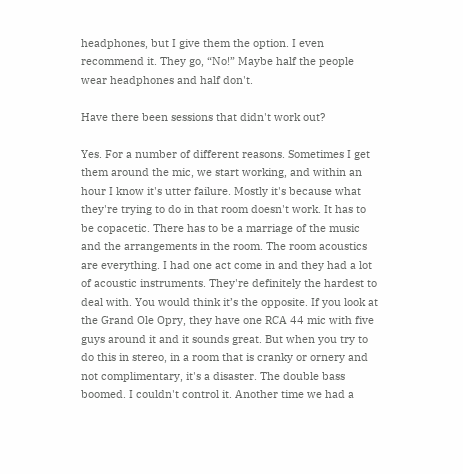headphones, but I give them the option. I even recommend it. They go, “No!” Maybe half the people wear headphones and half don't.

Have there been sessions that didn't work out?

Yes. For a number of different reasons. Sometimes I get them around the mic, we start working, and within an hour I know it's utter failure. Mostly it's because what they're trying to do in that room doesn't work. It has to be copacetic. There has to be a marriage of the music and the arrangements in the room. The room acoustics are everything. I had one act come in and they had a lot of acoustic instruments. They're definitely the hardest to deal with. You would think it’s the opposite. If you look at the Grand Ole Opry, they have one RCA 44 mic with five guys around it and it sounds great. But when you try to do this in stereo, in a room that is cranky or ornery and not complimentary, it's a disaster. The double bass boomed. I couldn't control it. Another time we had a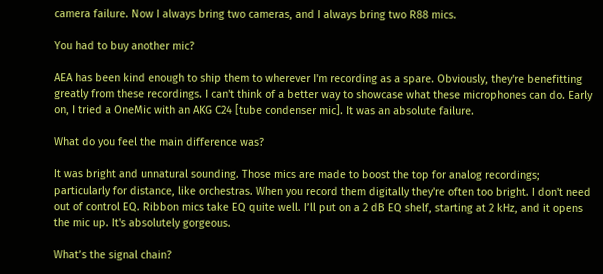camera failure. Now I always bring two cameras, and I always bring two R88 mics.

You had to buy another mic?

AEA has been kind enough to ship them to wherever I'm recording as a spare. Obviously, they're benefitting greatly from these recordings. I can't think of a better way to showcase what these microphones can do. Early on, I tried a OneMic with an AKG C24 [tube condenser mic]. It was an absolute failure.

What do you feel the main difference was?

It was bright and unnatural sounding. Those mics are made to boost the top for analog recordings; particularly for distance, like orchestras. When you record them digitally they're often too bright. I don't need out of control EQ. Ribbon mics take EQ quite well. I’ll put on a 2 dB EQ shelf, starting at 2 kHz, and it opens the mic up. It's absolutely gorgeous.

What’s the signal chain?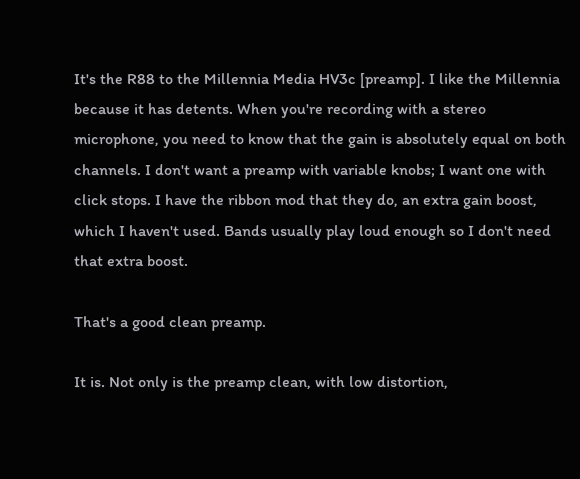It's the R88 to the Millennia Media HV3c [preamp]. I like the Millennia because it has detents. When you're recording with a stereo microphone, you need to know that the gain is absolutely equal on both channels. I don't want a preamp with variable knobs; I want one with click stops. I have the ribbon mod that they do, an extra gain boost, which I haven't used. Bands usually play loud enough so I don't need that extra boost.

That's a good clean preamp.

It is. Not only is the preamp clean, with low distortion,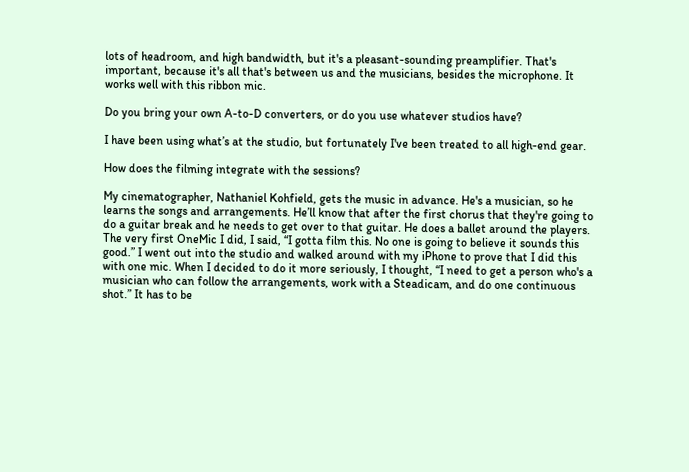lots of headroom, and high bandwidth, but it's a pleasant-sounding preamplifier. That's important, because it's all that's between us and the musicians, besides the microphone. It works well with this ribbon mic.

Do you bring your own A-to-D converters, or do you use whatever studios have?

I have been using what’s at the studio, but fortunately I've been treated to all high-end gear.

How does the filming integrate with the sessions?

My cinematographer, Nathaniel Kohfield, gets the music in advance. He's a musician, so he learns the songs and arrangements. He’ll know that after the first chorus that they're going to do a guitar break and he needs to get over to that guitar. He does a ballet around the players. The very first OneMic I did, I said, “I gotta film this. No one is going to believe it sounds this good.” I went out into the studio and walked around with my iPhone to prove that I did this with one mic. When I decided to do it more seriously, I thought, “I need to get a person who's a musician who can follow the arrangements, work with a Steadicam, and do one continuous shot.” It has to be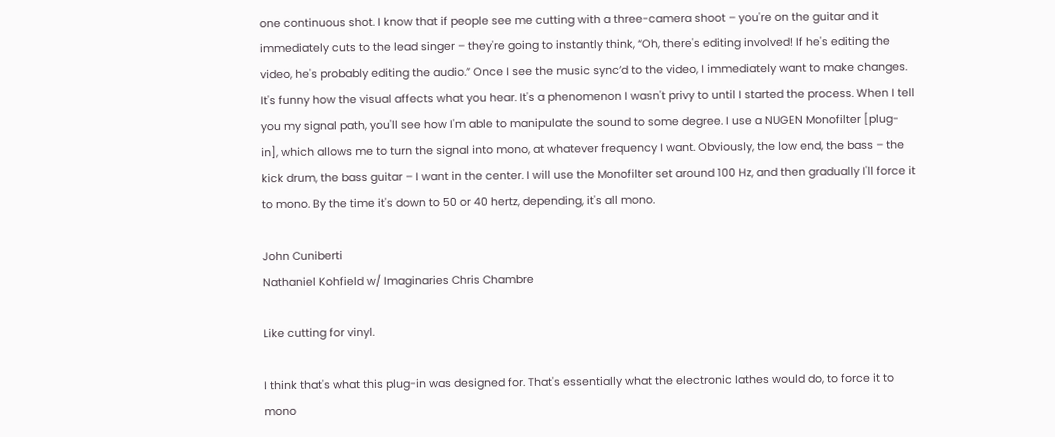one continuous shot. I know that if people see me cutting with a three-camera shoot – you're on the guitar and it immediately cuts to the lead singer – they're going to instantly think, “Oh, there's editing involved! If he's editing the video, he's probably editing the audio.” Once I see the music sync’d to the video, I immediately want to make changes. It's funny how the visual affects what you hear. It's a phenomenon I wasn't privy to until I started the process. When I tell you my signal path, you'll see how I'm able to manipulate the sound to some degree. I use a NUGEN Monofilter [plug-in], which allows me to turn the signal into mono, at whatever frequency I want. Obviously, the low end, the bass – the kick drum, the bass guitar – I want in the center. I will use the Monofilter set around 100 Hz, and then gradually I'll force it to mono. By the time it's down to 50 or 40 hertz, depending, it's all mono.

John Cuniberti
Nathaniel Kohfield w/ Imaginaries Chris Chambre

Like cutting for vinyl.

I think that's what this plug-in was designed for. That's essentially what the electronic lathes would do, to force it to mono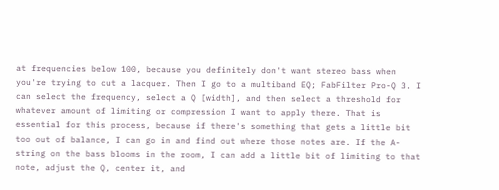at frequencies below 100, because you definitely don't want stereo bass when you're trying to cut a lacquer. Then I go to a multiband EQ; FabFilter Pro-Q 3. I can select the frequency, select a Q [width], and then select a threshold for whatever amount of limiting or compression I want to apply there. That is essential for this process, because if there's something that gets a little bit too out of balance, I can go in and find out where those notes are. If the A-string on the bass blooms in the room, I can add a little bit of limiting to that note, adjust the Q, center it, and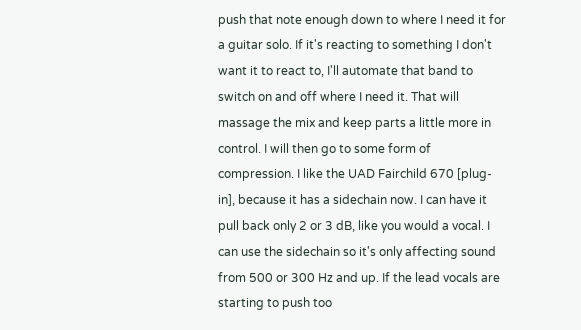push that note enough down to where I need it for a guitar solo. If it's reacting to something I don't want it to react to, I'll automate that band to switch on and off where I need it. That will massage the mix and keep parts a little more in control. I will then go to some form of compression. I like the UAD Fairchild 670 [plug-in], because it has a sidechain now. I can have it pull back only 2 or 3 dB, like you would a vocal. I can use the sidechain so it's only affecting sound from 500 or 300 Hz and up. If the lead vocals are starting to push too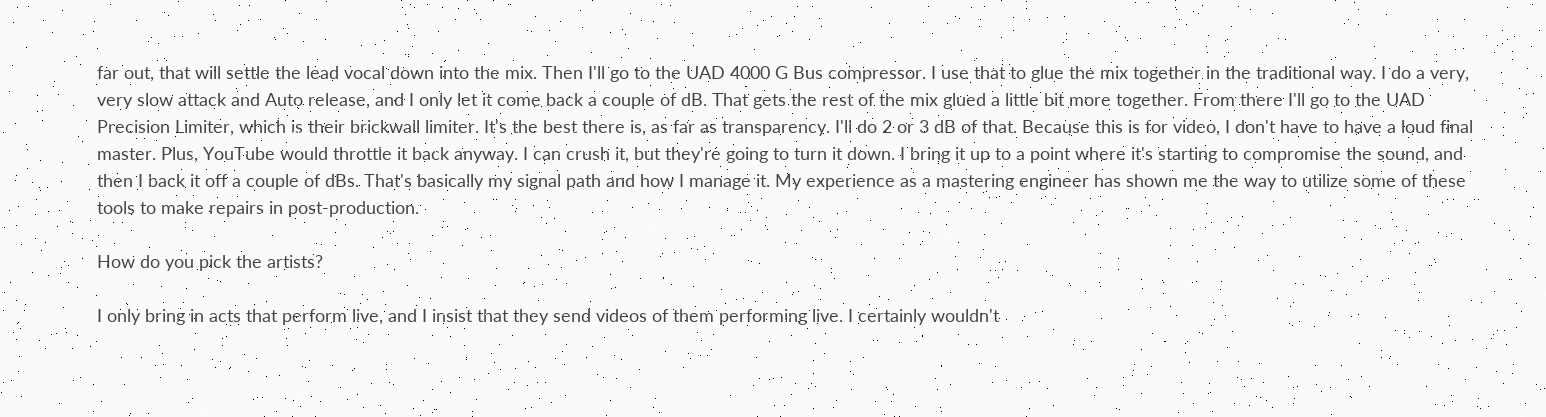far out, that will settle the lead vocal down into the mix. Then I'll go to the UAD 4000 G Bus compressor. I use that to glue the mix together in the traditional way. I do a very, very slow attack and Auto release, and I only let it come back a couple of dB. That gets the rest of the mix glued a little bit more together. From there I'll go to the UAD Precision Limiter, which is their brickwall limiter. It's the best there is, as far as transparency. I'll do 2 or 3 dB of that. Because this is for video, I don't have to have a loud final master. Plus, YouTube would throttle it back anyway. I can crush it, but they're going to turn it down. I bring it up to a point where it's starting to compromise the sound, and then I back it off a couple of dBs. That's basically my signal path and how I manage it. My experience as a mastering engineer has shown me the way to utilize some of these tools to make repairs in post-production.

How do you pick the artists?

I only bring in acts that perform live, and I insist that they send videos of them performing live. I certainly wouldn't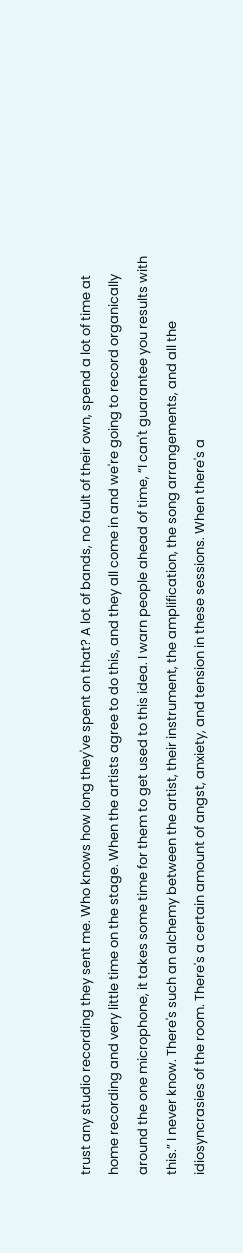trust any studio recording they sent me. Who knows how long they've spent on that? A lot of bands, no fault of their own, spend a lot of time at home recording and very little time on the stage. When the artists agree to do this, and they all come in and we're going to record organically around the one microphone, it takes some time for them to get used to this idea. I warn people ahead of time, “I can't guarantee you results with this.” I never know. There's such an alchemy between the artist, their instrument, the amplification, the song arrangements, and all the idiosyncrasies of the room. There's a certain amount of angst, anxiety, and tension in these sessions. When there's a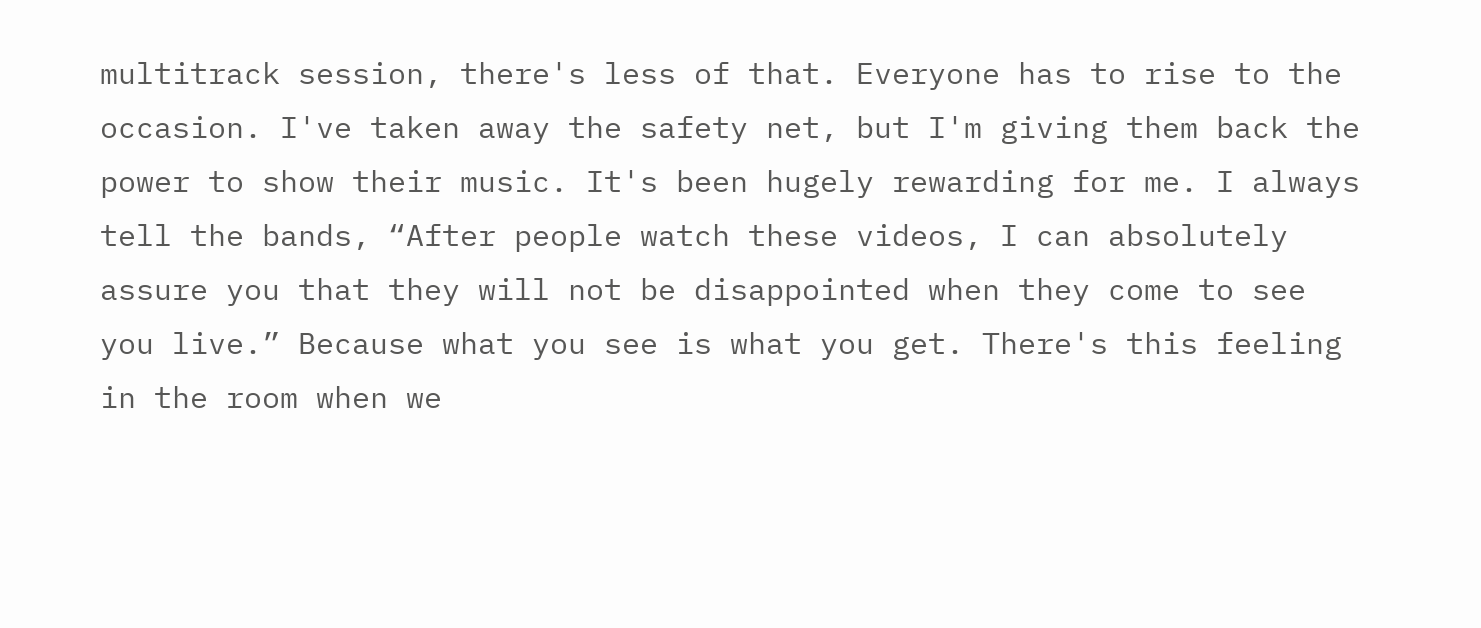multitrack session, there's less of that. Everyone has to rise to the occasion. I've taken away the safety net, but I'm giving them back the power to show their music. It's been hugely rewarding for me. I always tell the bands, “After people watch these videos, I can absolutely assure you that they will not be disappointed when they come to see you live.” Because what you see is what you get. There's this feeling in the room when we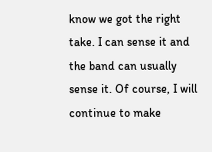know we got the right take. I can sense it and the band can usually sense it. Of course, I will continue to make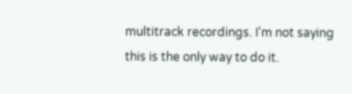multitrack recordings. I'm not saying this is the only way to do it.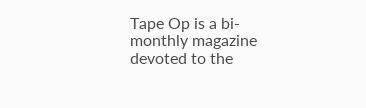Tape Op is a bi-monthly magazine devoted to the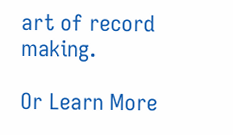art of record making.

Or Learn More